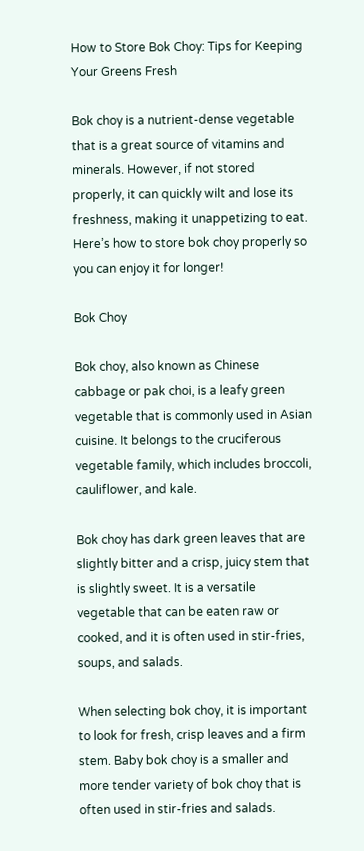How to Store Bok Choy: Tips for Keeping Your Greens Fresh

Bok choy is a nutrient-dense vegetable that is a great source of vitamins and minerals. However, if not stored properly, it can quickly wilt and lose its freshness, making it unappetizing to eat. Here’s how to store bok choy properly so you can enjoy it for longer!

Bok Choy

Bok choy, also known as Chinese cabbage or pak choi, is a leafy green vegetable that is commonly used in Asian cuisine. It belongs to the cruciferous vegetable family, which includes broccoli, cauliflower, and kale.

Bok choy has dark green leaves that are slightly bitter and a crisp, juicy stem that is slightly sweet. It is a versatile vegetable that can be eaten raw or cooked, and it is often used in stir-fries, soups, and salads.

When selecting bok choy, it is important to look for fresh, crisp leaves and a firm stem. Baby bok choy is a smaller and more tender variety of bok choy that is often used in stir-fries and salads.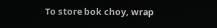To store bok choy, wrap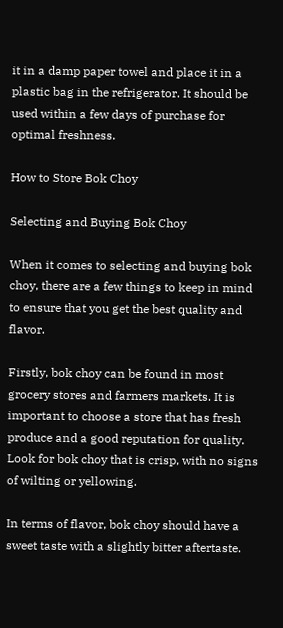it in a damp paper towel and place it in a plastic bag in the refrigerator. It should be used within a few days of purchase for optimal freshness.

How to Store Bok Choy

Selecting and Buying Bok Choy

When it comes to selecting and buying bok choy, there are a few things to keep in mind to ensure that you get the best quality and flavor.

Firstly, bok choy can be found in most grocery stores and farmers markets. It is important to choose a store that has fresh produce and a good reputation for quality. Look for bok choy that is crisp, with no signs of wilting or yellowing.

In terms of flavor, bok choy should have a sweet taste with a slightly bitter aftertaste.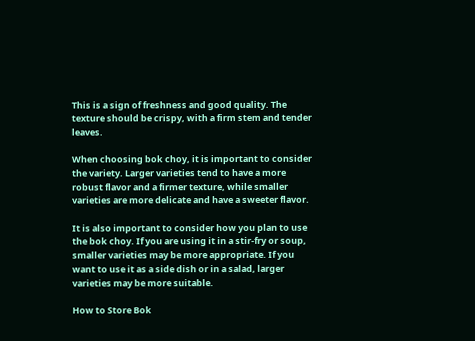This is a sign of freshness and good quality. The texture should be crispy, with a firm stem and tender leaves.

When choosing bok choy, it is important to consider the variety. Larger varieties tend to have a more robust flavor and a firmer texture, while smaller varieties are more delicate and have a sweeter flavor.

It is also important to consider how you plan to use the bok choy. If you are using it in a stir-fry or soup, smaller varieties may be more appropriate. If you want to use it as a side dish or in a salad, larger varieties may be more suitable.

How to Store Bok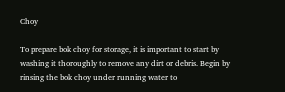Choy

To prepare bok choy for storage, it is important to start by washing it thoroughly to remove any dirt or debris. Begin by rinsing the bok choy under running water to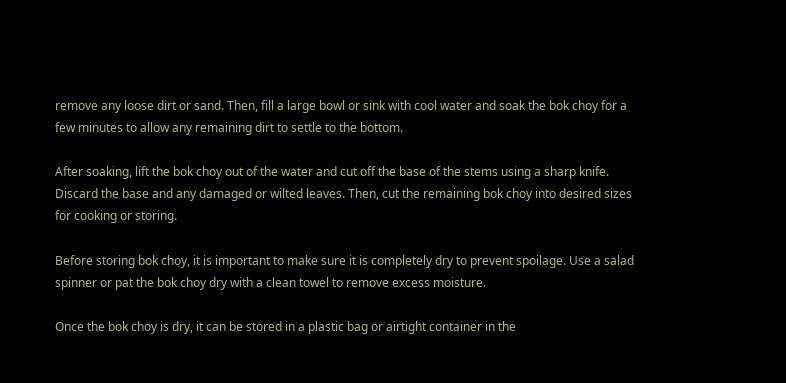remove any loose dirt or sand. Then, fill a large bowl or sink with cool water and soak the bok choy for a few minutes to allow any remaining dirt to settle to the bottom.

After soaking, lift the bok choy out of the water and cut off the base of the stems using a sharp knife. Discard the base and any damaged or wilted leaves. Then, cut the remaining bok choy into desired sizes for cooking or storing.

Before storing bok choy, it is important to make sure it is completely dry to prevent spoilage. Use a salad spinner or pat the bok choy dry with a clean towel to remove excess moisture.

Once the bok choy is dry, it can be stored in a plastic bag or airtight container in the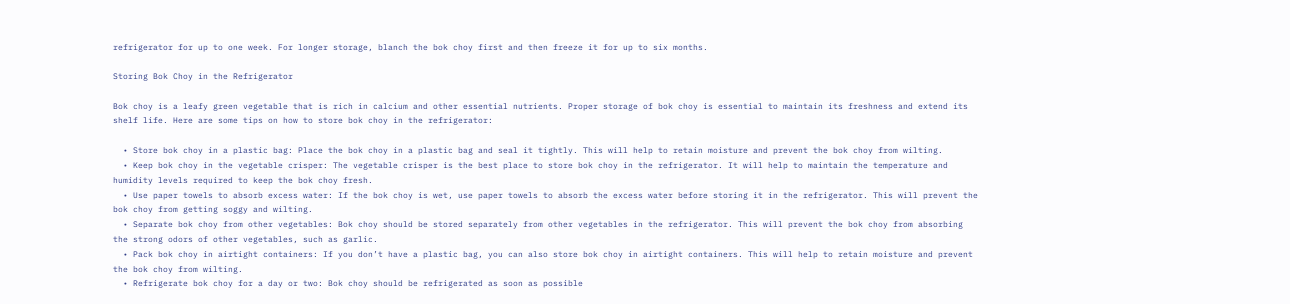refrigerator for up to one week. For longer storage, blanch the bok choy first and then freeze it for up to six months.

Storing Bok Choy in the Refrigerator

Bok choy is a leafy green vegetable that is rich in calcium and other essential nutrients. Proper storage of bok choy is essential to maintain its freshness and extend its shelf life. Here are some tips on how to store bok choy in the refrigerator:

  • Store bok choy in a plastic bag: Place the bok choy in a plastic bag and seal it tightly. This will help to retain moisture and prevent the bok choy from wilting.
  • Keep bok choy in the vegetable crisper: The vegetable crisper is the best place to store bok choy in the refrigerator. It will help to maintain the temperature and humidity levels required to keep the bok choy fresh.
  • Use paper towels to absorb excess water: If the bok choy is wet, use paper towels to absorb the excess water before storing it in the refrigerator. This will prevent the bok choy from getting soggy and wilting.
  • Separate bok choy from other vegetables: Bok choy should be stored separately from other vegetables in the refrigerator. This will prevent the bok choy from absorbing the strong odors of other vegetables, such as garlic.
  • Pack bok choy in airtight containers: If you don’t have a plastic bag, you can also store bok choy in airtight containers. This will help to retain moisture and prevent the bok choy from wilting.
  • Refrigerate bok choy for a day or two: Bok choy should be refrigerated as soon as possible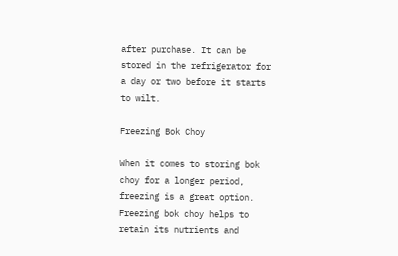after purchase. It can be stored in the refrigerator for a day or two before it starts to wilt.

Freezing Bok Choy

When it comes to storing bok choy for a longer period, freezing is a great option. Freezing bok choy helps to retain its nutrients and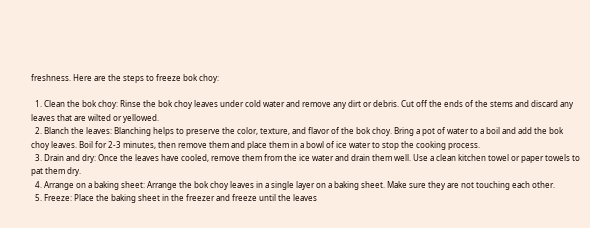freshness. Here are the steps to freeze bok choy:

  1. Clean the bok choy: Rinse the bok choy leaves under cold water and remove any dirt or debris. Cut off the ends of the stems and discard any leaves that are wilted or yellowed.
  2. Blanch the leaves: Blanching helps to preserve the color, texture, and flavor of the bok choy. Bring a pot of water to a boil and add the bok choy leaves. Boil for 2-3 minutes, then remove them and place them in a bowl of ice water to stop the cooking process.
  3. Drain and dry: Once the leaves have cooled, remove them from the ice water and drain them well. Use a clean kitchen towel or paper towels to pat them dry.
  4. Arrange on a baking sheet: Arrange the bok choy leaves in a single layer on a baking sheet. Make sure they are not touching each other.
  5. Freeze: Place the baking sheet in the freezer and freeze until the leaves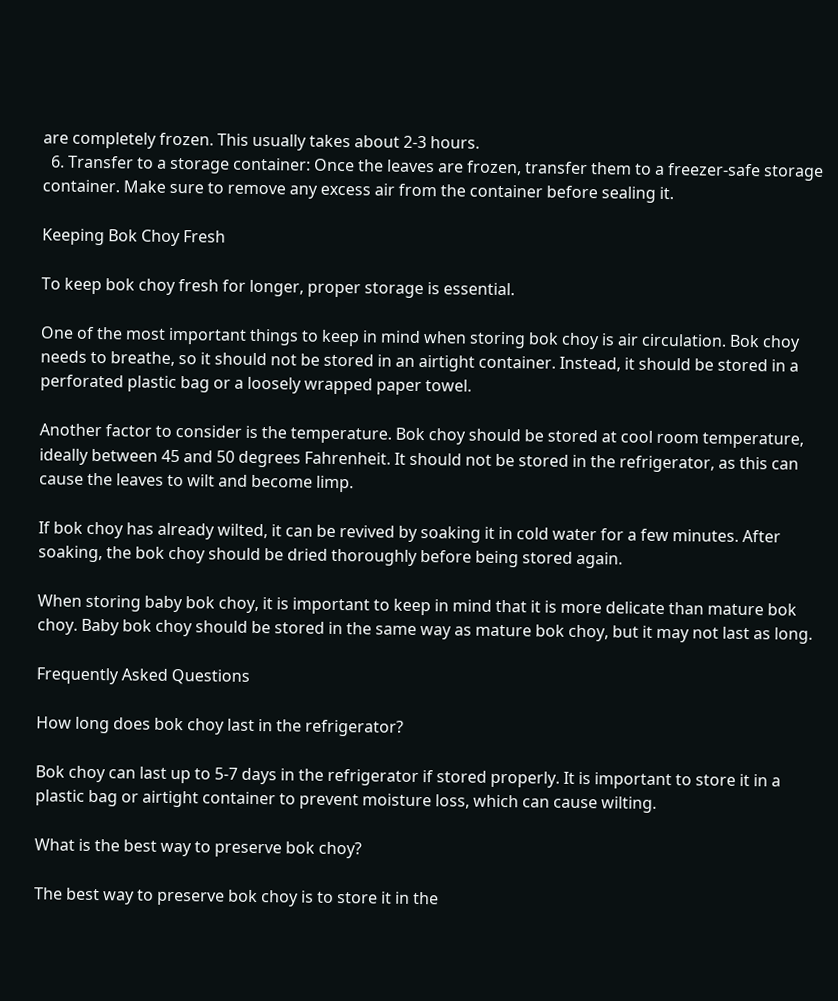are completely frozen. This usually takes about 2-3 hours.
  6. Transfer to a storage container: Once the leaves are frozen, transfer them to a freezer-safe storage container. Make sure to remove any excess air from the container before sealing it.

Keeping Bok Choy Fresh

To keep bok choy fresh for longer, proper storage is essential.

One of the most important things to keep in mind when storing bok choy is air circulation. Bok choy needs to breathe, so it should not be stored in an airtight container. Instead, it should be stored in a perforated plastic bag or a loosely wrapped paper towel.

Another factor to consider is the temperature. Bok choy should be stored at cool room temperature, ideally between 45 and 50 degrees Fahrenheit. It should not be stored in the refrigerator, as this can cause the leaves to wilt and become limp.

If bok choy has already wilted, it can be revived by soaking it in cold water for a few minutes. After soaking, the bok choy should be dried thoroughly before being stored again.

When storing baby bok choy, it is important to keep in mind that it is more delicate than mature bok choy. Baby bok choy should be stored in the same way as mature bok choy, but it may not last as long.

Frequently Asked Questions

How long does bok choy last in the refrigerator?

Bok choy can last up to 5-7 days in the refrigerator if stored properly. It is important to store it in a plastic bag or airtight container to prevent moisture loss, which can cause wilting.

What is the best way to preserve bok choy?

The best way to preserve bok choy is to store it in the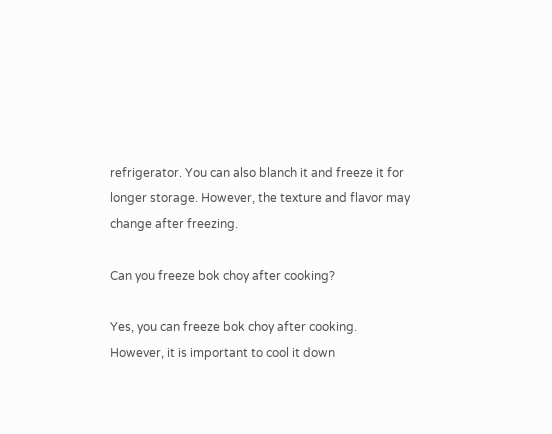refrigerator. You can also blanch it and freeze it for longer storage. However, the texture and flavor may change after freezing.

Can you freeze bok choy after cooking?

Yes, you can freeze bok choy after cooking. However, it is important to cool it down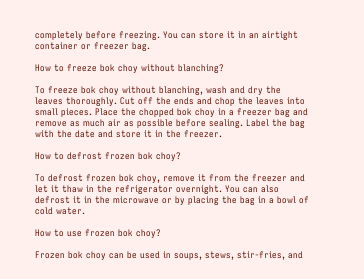completely before freezing. You can store it in an airtight container or freezer bag.

How to freeze bok choy without blanching?

To freeze bok choy without blanching, wash and dry the leaves thoroughly. Cut off the ends and chop the leaves into small pieces. Place the chopped bok choy in a freezer bag and remove as much air as possible before sealing. Label the bag with the date and store it in the freezer.

How to defrost frozen bok choy?

To defrost frozen bok choy, remove it from the freezer and let it thaw in the refrigerator overnight. You can also defrost it in the microwave or by placing the bag in a bowl of cold water.

How to use frozen bok choy?

Frozen bok choy can be used in soups, stews, stir-fries, and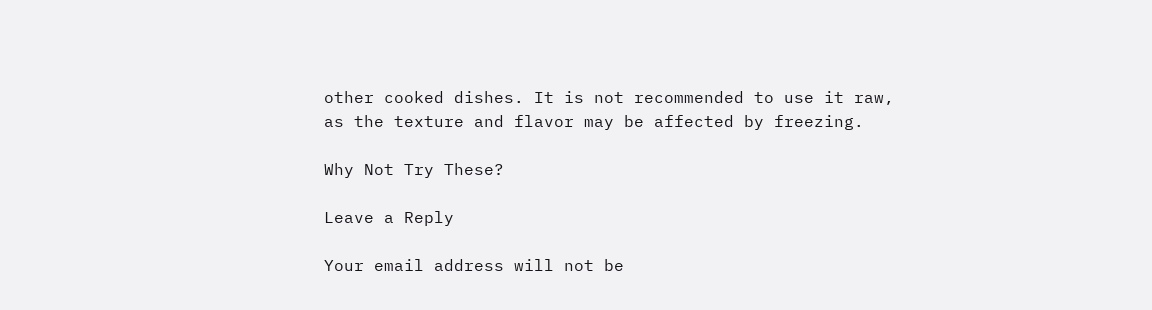other cooked dishes. It is not recommended to use it raw, as the texture and flavor may be affected by freezing.

Why Not Try These?

Leave a Reply

Your email address will not be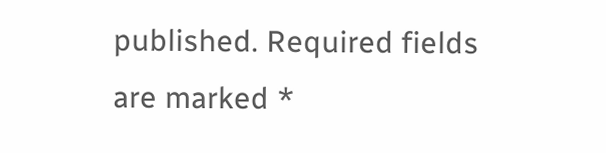published. Required fields are marked *